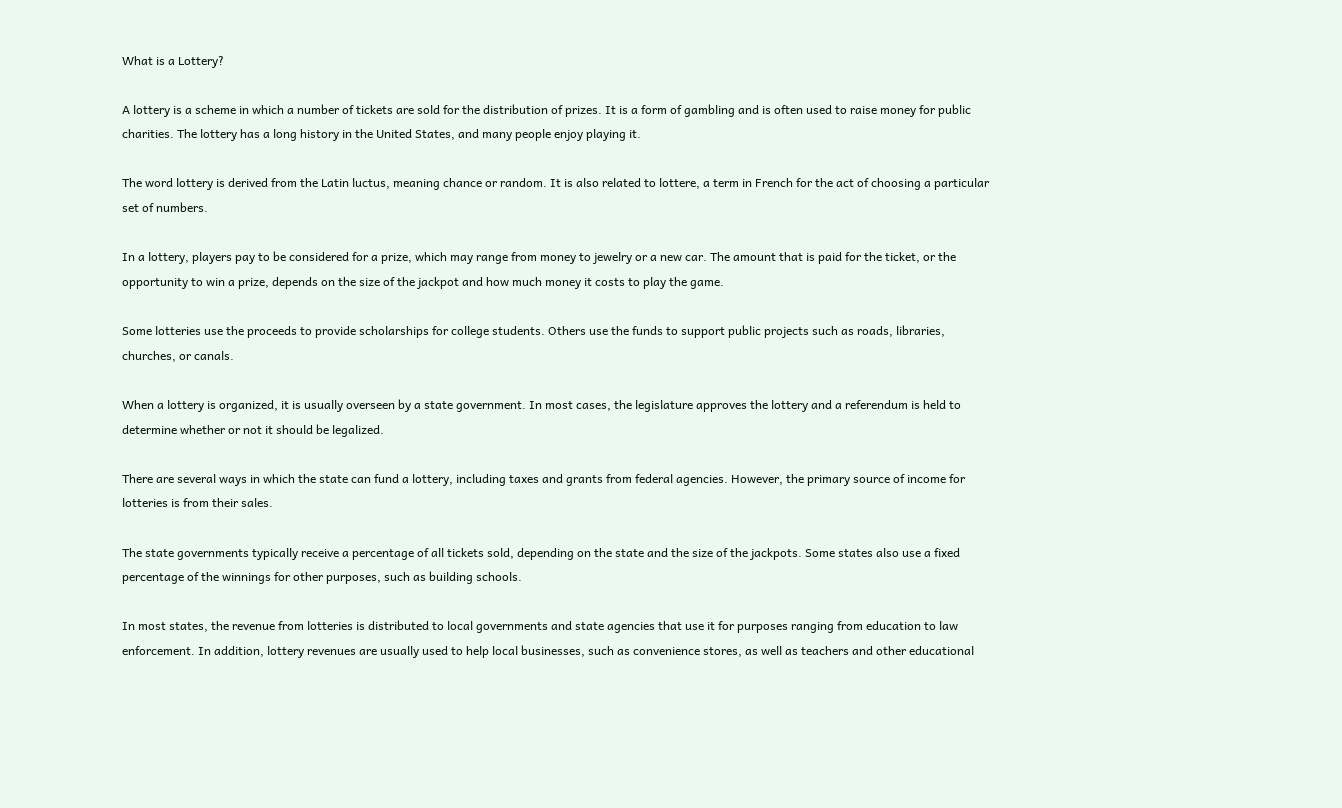What is a Lottery?

A lottery is a scheme in which a number of tickets are sold for the distribution of prizes. It is a form of gambling and is often used to raise money for public charities. The lottery has a long history in the United States, and many people enjoy playing it.

The word lottery is derived from the Latin luctus, meaning chance or random. It is also related to lottere, a term in French for the act of choosing a particular set of numbers.

In a lottery, players pay to be considered for a prize, which may range from money to jewelry or a new car. The amount that is paid for the ticket, or the opportunity to win a prize, depends on the size of the jackpot and how much money it costs to play the game.

Some lotteries use the proceeds to provide scholarships for college students. Others use the funds to support public projects such as roads, libraries, churches, or canals.

When a lottery is organized, it is usually overseen by a state government. In most cases, the legislature approves the lottery and a referendum is held to determine whether or not it should be legalized.

There are several ways in which the state can fund a lottery, including taxes and grants from federal agencies. However, the primary source of income for lotteries is from their sales.

The state governments typically receive a percentage of all tickets sold, depending on the state and the size of the jackpots. Some states also use a fixed percentage of the winnings for other purposes, such as building schools.

In most states, the revenue from lotteries is distributed to local governments and state agencies that use it for purposes ranging from education to law enforcement. In addition, lottery revenues are usually used to help local businesses, such as convenience stores, as well as teachers and other educational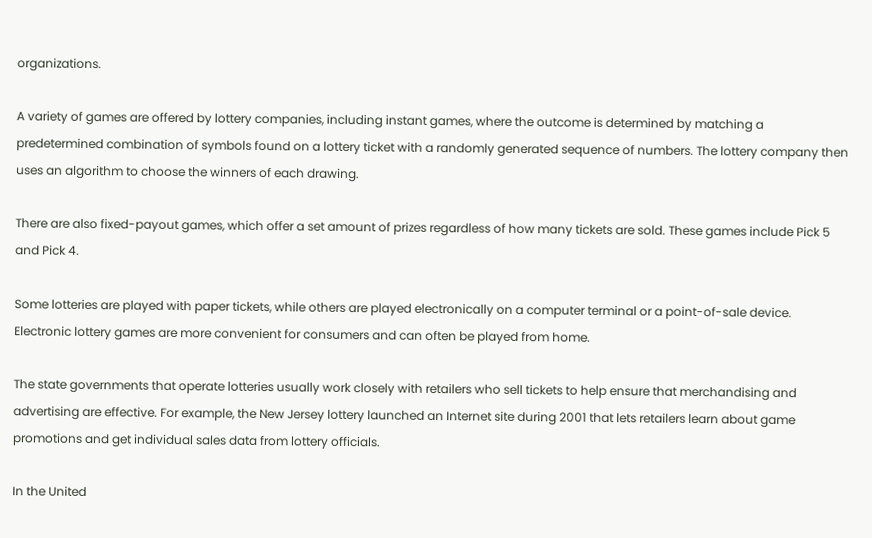organizations.

A variety of games are offered by lottery companies, including instant games, where the outcome is determined by matching a predetermined combination of symbols found on a lottery ticket with a randomly generated sequence of numbers. The lottery company then uses an algorithm to choose the winners of each drawing.

There are also fixed-payout games, which offer a set amount of prizes regardless of how many tickets are sold. These games include Pick 5 and Pick 4.

Some lotteries are played with paper tickets, while others are played electronically on a computer terminal or a point-of-sale device. Electronic lottery games are more convenient for consumers and can often be played from home.

The state governments that operate lotteries usually work closely with retailers who sell tickets to help ensure that merchandising and advertising are effective. For example, the New Jersey lottery launched an Internet site during 2001 that lets retailers learn about game promotions and get individual sales data from lottery officials.

In the United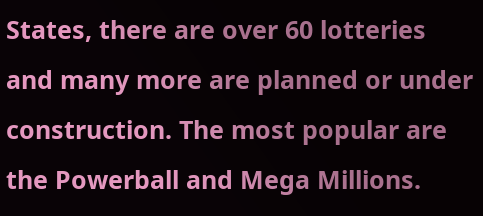States, there are over 60 lotteries and many more are planned or under construction. The most popular are the Powerball and Mega Millions.